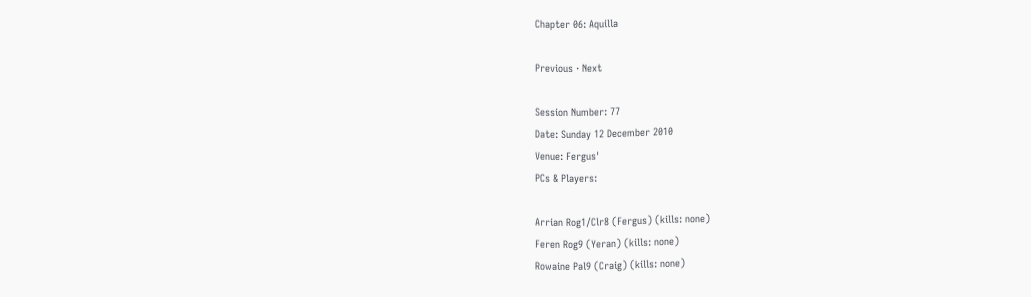Chapter 06: Aquilla

Previous · Next

Session Number: 77
Date: Sunday 12 December 2010
Venue: Fergus'
PCs & Players:

Arrian Rog1/Clr8 (Fergus) (kills: none)
Feren Rog9 (Yeran) (kills: none)
Rowaine Pal9 (Craig) (kills: none)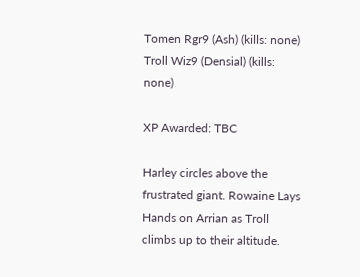Tomen Rgr9 (Ash) (kills: none)
Troll Wiz9 (Densial) (kills: none)

XP Awarded: TBC

Harley circles above the frustrated giant. Rowaine Lays Hands on Arrian as Troll climbs up to their altitude.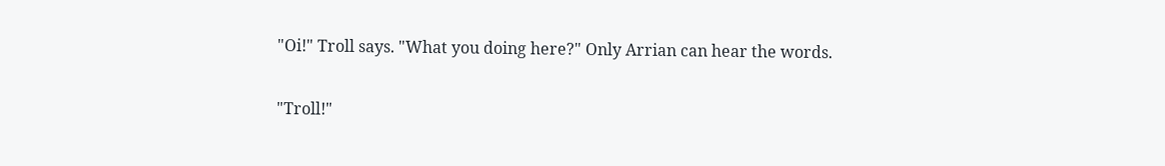"Oi!" Troll says. "What you doing here?" Only Arrian can hear the words.

"Troll!"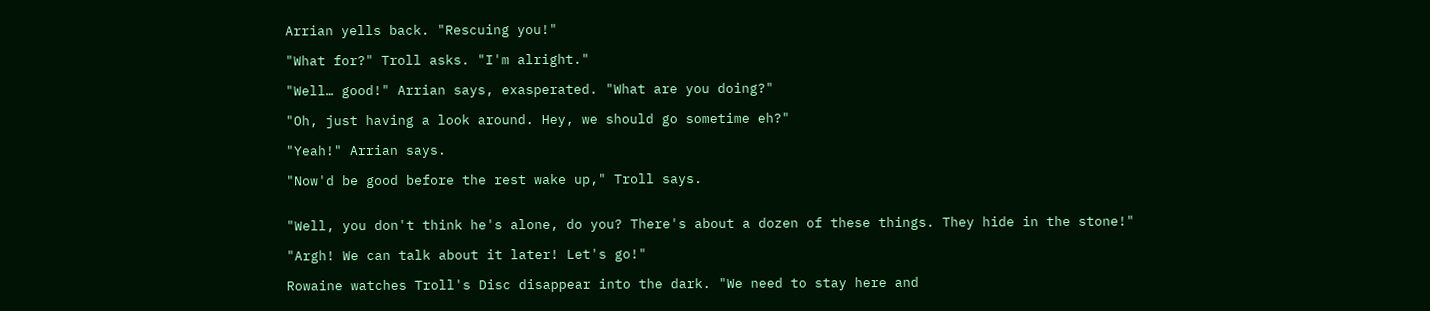Arrian yells back. "Rescuing you!"

"What for?" Troll asks. "I'm alright."

"Well… good!" Arrian says, exasperated. "What are you doing?"

"Oh, just having a look around. Hey, we should go sometime eh?"

"Yeah!" Arrian says.

"Now'd be good before the rest wake up," Troll says.


"Well, you don't think he's alone, do you? There's about a dozen of these things. They hide in the stone!"

"Argh! We can talk about it later! Let's go!"

Rowaine watches Troll's Disc disappear into the dark. "We need to stay here and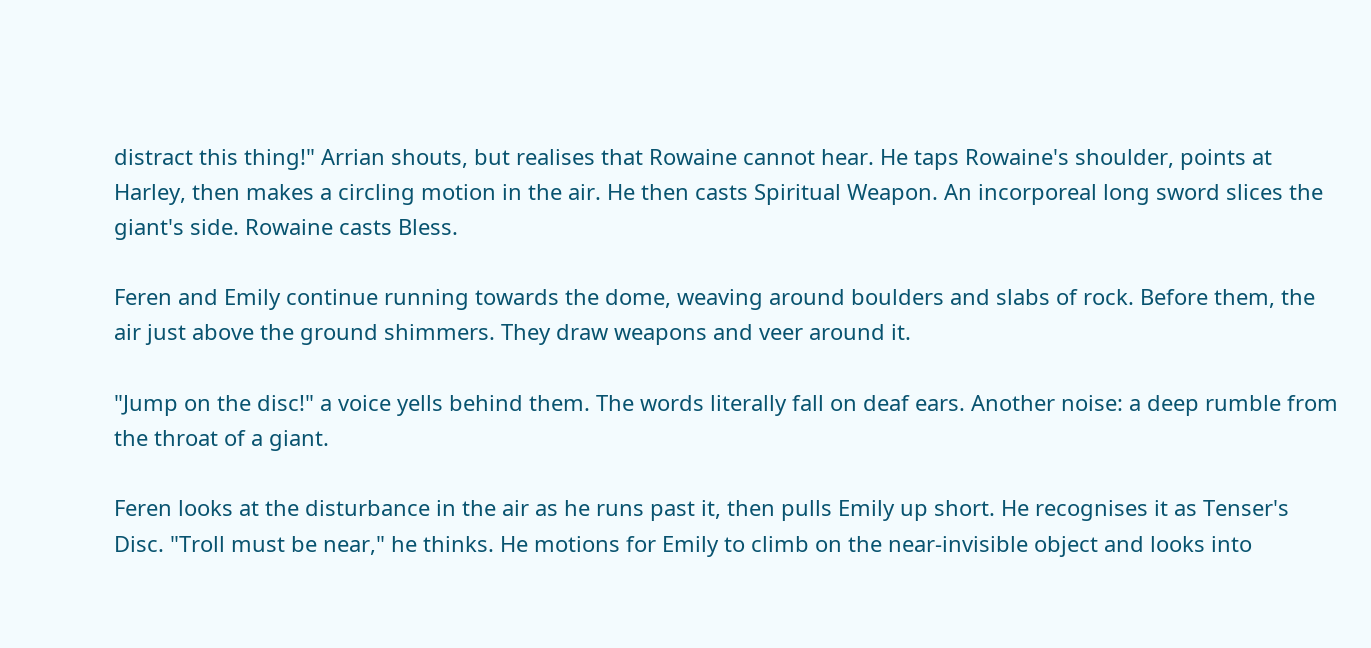distract this thing!" Arrian shouts, but realises that Rowaine cannot hear. He taps Rowaine's shoulder, points at Harley, then makes a circling motion in the air. He then casts Spiritual Weapon. An incorporeal long sword slices the giant's side. Rowaine casts Bless.

Feren and Emily continue running towards the dome, weaving around boulders and slabs of rock. Before them, the air just above the ground shimmers. They draw weapons and veer around it.

"Jump on the disc!" a voice yells behind them. The words literally fall on deaf ears. Another noise: a deep rumble from the throat of a giant.

Feren looks at the disturbance in the air as he runs past it, then pulls Emily up short. He recognises it as Tenser's Disc. "Troll must be near," he thinks. He motions for Emily to climb on the near-invisible object and looks into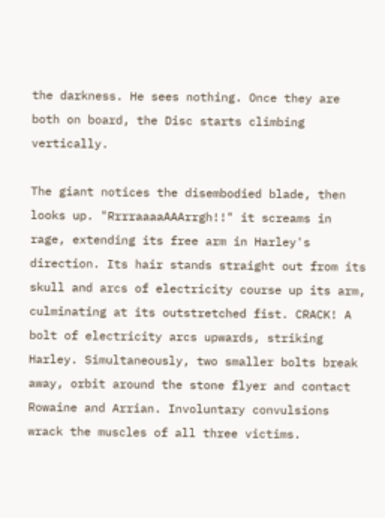the darkness. He sees nothing. Once they are both on board, the Disc starts climbing vertically.

The giant notices the disembodied blade, then looks up. "RrrraaaaAAArrgh!!" it screams in rage, extending its free arm in Harley's direction. Its hair stands straight out from its skull and arcs of electricity course up its arm, culminating at its outstretched fist. CRACK! A bolt of electricity arcs upwards, striking Harley. Simultaneously, two smaller bolts break away, orbit around the stone flyer and contact Rowaine and Arrian. Involuntary convulsions wrack the muscles of all three victims.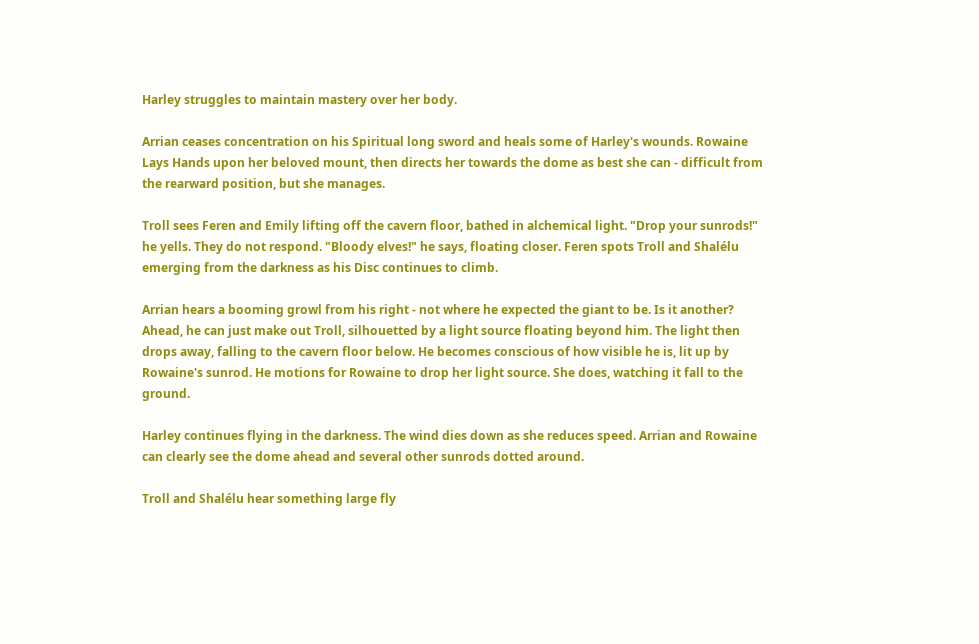Harley struggles to maintain mastery over her body.

Arrian ceases concentration on his Spiritual long sword and heals some of Harley's wounds. Rowaine Lays Hands upon her beloved mount, then directs her towards the dome as best she can - difficult from the rearward position, but she manages.

Troll sees Feren and Emily lifting off the cavern floor, bathed in alchemical light. "Drop your sunrods!" he yells. They do not respond. "Bloody elves!" he says, floating closer. Feren spots Troll and Shalélu emerging from the darkness as his Disc continues to climb.

Arrian hears a booming growl from his right - not where he expected the giant to be. Is it another? Ahead, he can just make out Troll, silhouetted by a light source floating beyond him. The light then drops away, falling to the cavern floor below. He becomes conscious of how visible he is, lit up by Rowaine's sunrod. He motions for Rowaine to drop her light source. She does, watching it fall to the ground.

Harley continues flying in the darkness. The wind dies down as she reduces speed. Arrian and Rowaine can clearly see the dome ahead and several other sunrods dotted around.

Troll and Shalélu hear something large fly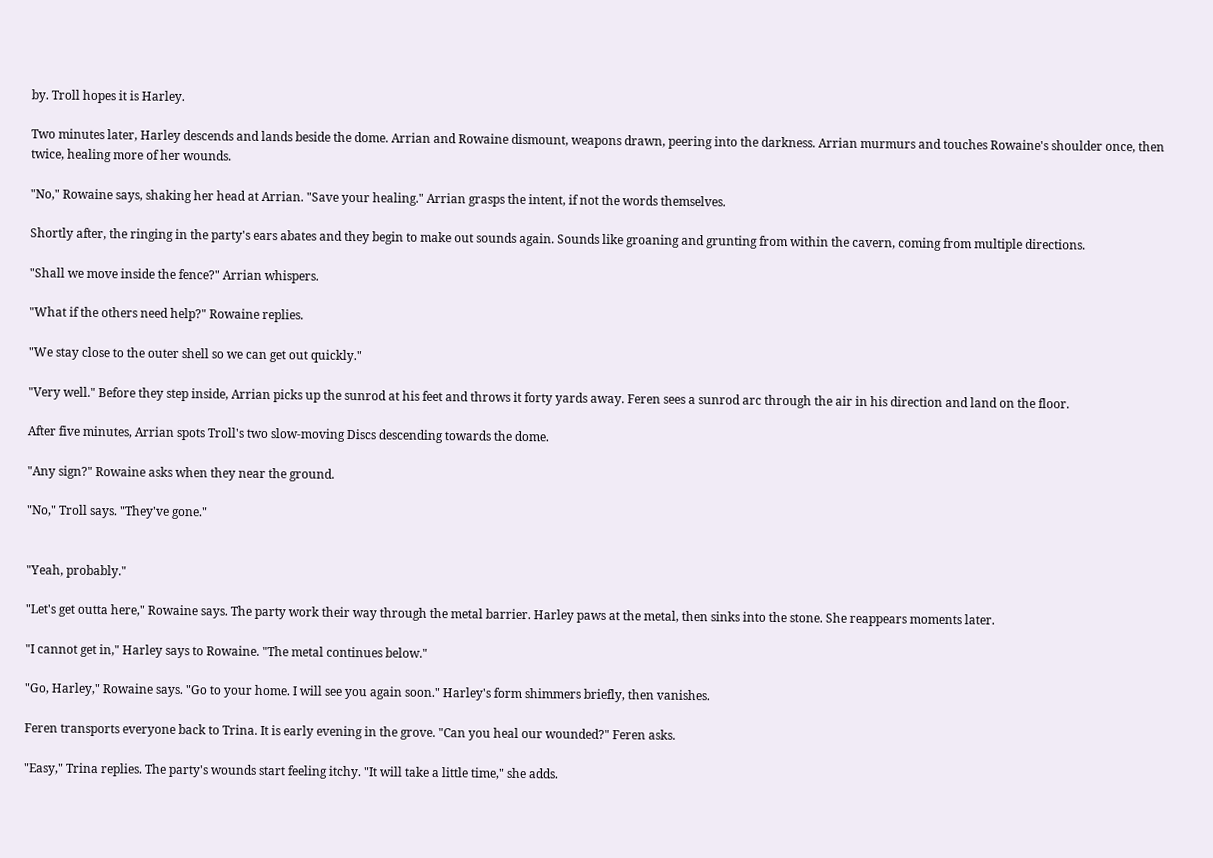by. Troll hopes it is Harley.

Two minutes later, Harley descends and lands beside the dome. Arrian and Rowaine dismount, weapons drawn, peering into the darkness. Arrian murmurs and touches Rowaine's shoulder once, then twice, healing more of her wounds.

"No," Rowaine says, shaking her head at Arrian. "Save your healing." Arrian grasps the intent, if not the words themselves.

Shortly after, the ringing in the party's ears abates and they begin to make out sounds again. Sounds like groaning and grunting from within the cavern, coming from multiple directions.

"Shall we move inside the fence?" Arrian whispers.

"What if the others need help?" Rowaine replies.

"We stay close to the outer shell so we can get out quickly."

"Very well." Before they step inside, Arrian picks up the sunrod at his feet and throws it forty yards away. Feren sees a sunrod arc through the air in his direction and land on the floor.

After five minutes, Arrian spots Troll's two slow-moving Discs descending towards the dome.

"Any sign?" Rowaine asks when they near the ground.

"No," Troll says. "They've gone."


"Yeah, probably."

"Let's get outta here," Rowaine says. The party work their way through the metal barrier. Harley paws at the metal, then sinks into the stone. She reappears moments later.

"I cannot get in," Harley says to Rowaine. "The metal continues below."

"Go, Harley," Rowaine says. "Go to your home. I will see you again soon." Harley's form shimmers briefly, then vanishes.

Feren transports everyone back to Trina. It is early evening in the grove. "Can you heal our wounded?" Feren asks.

"Easy," Trina replies. The party's wounds start feeling itchy. "It will take a little time," she adds.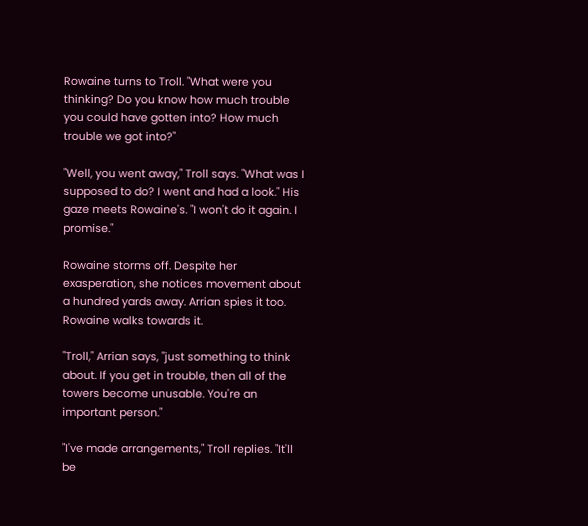Rowaine turns to Troll. "What were you thinking? Do you know how much trouble you could have gotten into? How much trouble we got into?"

"Well, you went away," Troll says. "What was I supposed to do? I went and had a look." His gaze meets Rowaine's. "I won't do it again. I promise."

Rowaine storms off. Despite her exasperation, she notices movement about a hundred yards away. Arrian spies it too. Rowaine walks towards it.

"Troll," Arrian says, "just something to think about. If you get in trouble, then all of the towers become unusable. You're an important person."

"I've made arrangements," Troll replies. "It'll be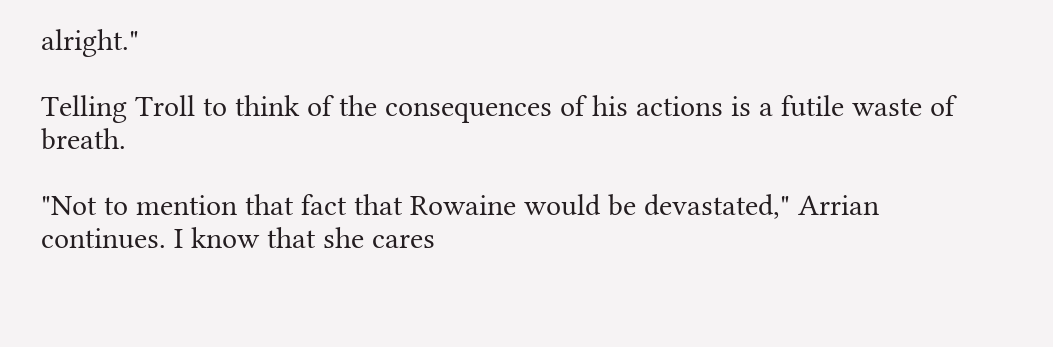alright."

Telling Troll to think of the consequences of his actions is a futile waste of breath.

"Not to mention that fact that Rowaine would be devastated," Arrian continues. I know that she cares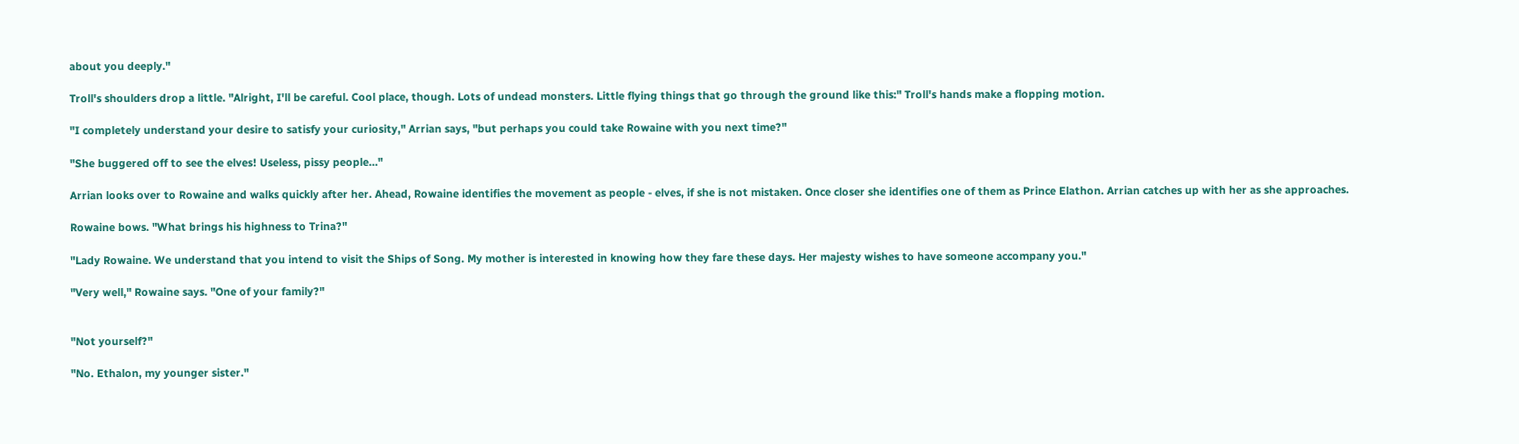about you deeply."

Troll's shoulders drop a little. "Alright, I'll be careful. Cool place, though. Lots of undead monsters. Little flying things that go through the ground like this:" Troll's hands make a flopping motion.

"I completely understand your desire to satisfy your curiosity," Arrian says, "but perhaps you could take Rowaine with you next time?"

"She buggered off to see the elves! Useless, pissy people…"

Arrian looks over to Rowaine and walks quickly after her. Ahead, Rowaine identifies the movement as people - elves, if she is not mistaken. Once closer she identifies one of them as Prince Elathon. Arrian catches up with her as she approaches.

Rowaine bows. "What brings his highness to Trina?"

"Lady Rowaine. We understand that you intend to visit the Ships of Song. My mother is interested in knowing how they fare these days. Her majesty wishes to have someone accompany you."

"Very well," Rowaine says. "One of your family?"


"Not yourself?"

"No. Ethalon, my younger sister."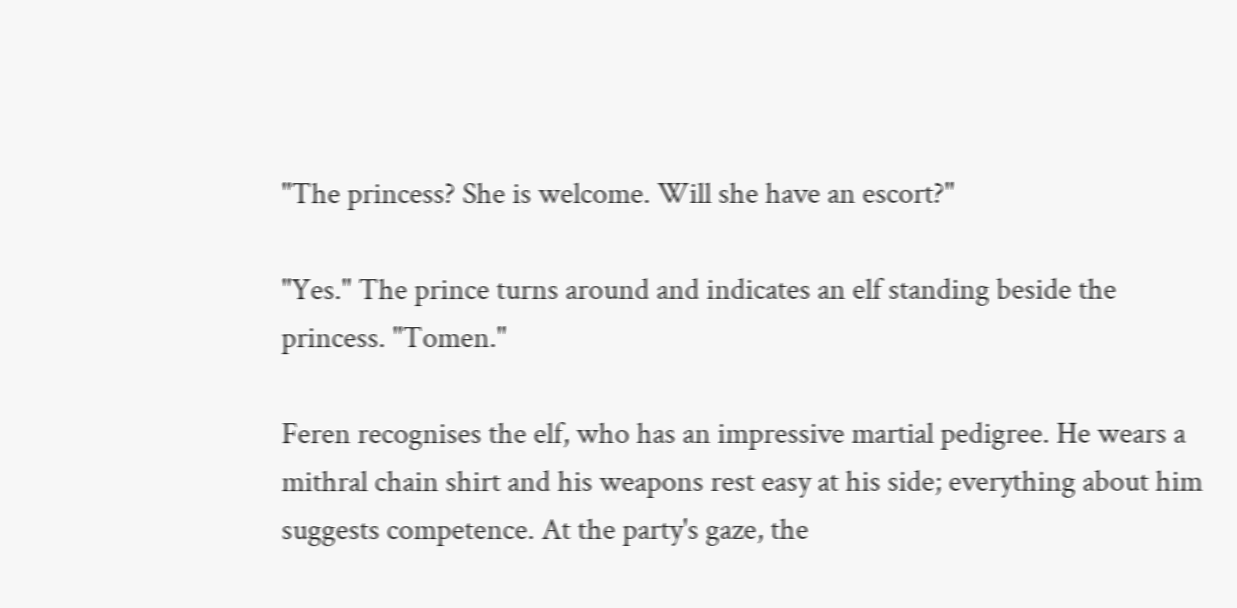"The princess? She is welcome. Will she have an escort?"

"Yes." The prince turns around and indicates an elf standing beside the princess. "Tomen."

Feren recognises the elf, who has an impressive martial pedigree. He wears a mithral chain shirt and his weapons rest easy at his side; everything about him suggests competence. At the party's gaze, the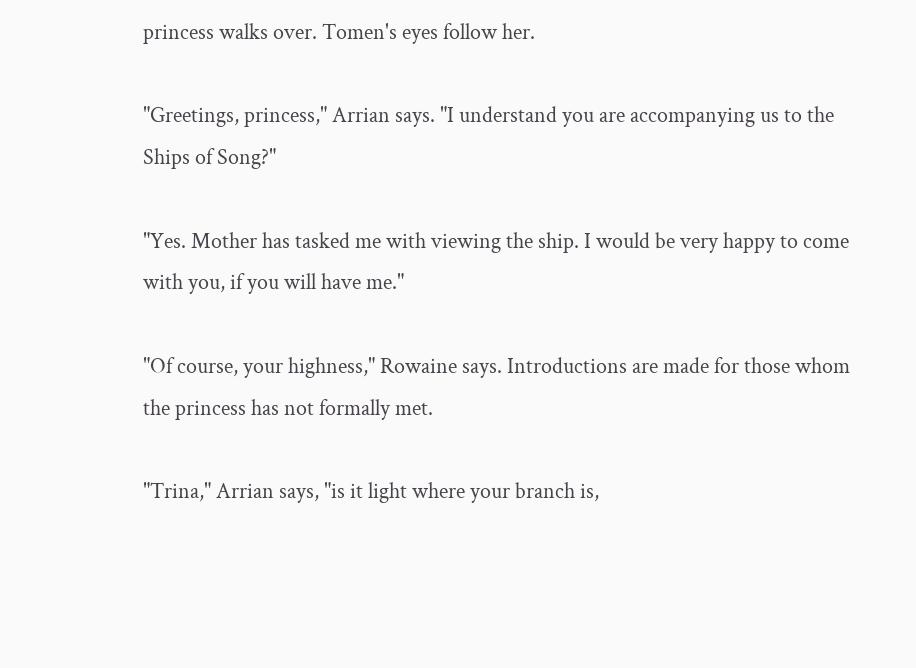princess walks over. Tomen's eyes follow her.

"Greetings, princess," Arrian says. "I understand you are accompanying us to the Ships of Song?"

"Yes. Mother has tasked me with viewing the ship. I would be very happy to come with you, if you will have me."

"Of course, your highness," Rowaine says. Introductions are made for those whom the princess has not formally met.

"Trina," Arrian says, "is it light where your branch is,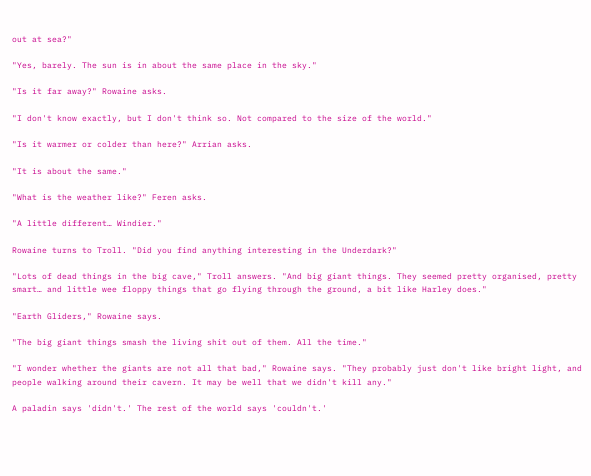out at sea?"

"Yes, barely. The sun is in about the same place in the sky."

"Is it far away?" Rowaine asks.

"I don't know exactly, but I don't think so. Not compared to the size of the world."

"Is it warmer or colder than here?" Arrian asks.

"It is about the same."

"What is the weather like?" Feren asks.

"A little different… Windier."

Rowaine turns to Troll. "Did you find anything interesting in the Underdark?"

"Lots of dead things in the big cave," Troll answers. "And big giant things. They seemed pretty organised, pretty smart… and little wee floppy things that go flying through the ground, a bit like Harley does."

"Earth Gliders," Rowaine says.

"The big giant things smash the living shit out of them. All the time."

"I wonder whether the giants are not all that bad," Rowaine says. "They probably just don't like bright light, and people walking around their cavern. It may be well that we didn't kill any."

A paladin says 'didn't.' The rest of the world says 'couldn't.'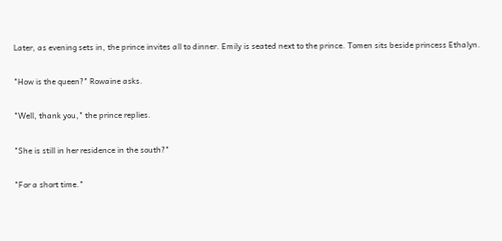Later, as evening sets in, the prince invites all to dinner. Emily is seated next to the prince. Tomen sits beside princess Ethalyn.

"How is the queen?" Rowaine asks.

"Well, thank you," the prince replies.

"She is still in her residence in the south?"

"For a short time."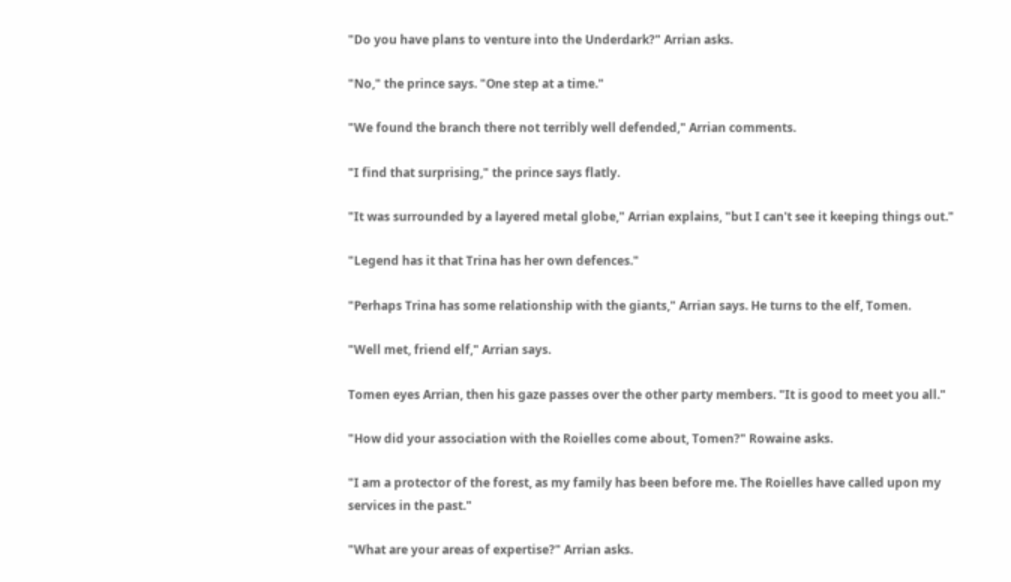"Do you have plans to venture into the Underdark?" Arrian asks.

"No," the prince says. "One step at a time."

"We found the branch there not terribly well defended," Arrian comments.

"I find that surprising," the prince says flatly.

"It was surrounded by a layered metal globe," Arrian explains, "but I can't see it keeping things out."

"Legend has it that Trina has her own defences."

"Perhaps Trina has some relationship with the giants," Arrian says. He turns to the elf, Tomen.

"Well met, friend elf," Arrian says.

Tomen eyes Arrian, then his gaze passes over the other party members. "It is good to meet you all."

"How did your association with the Roielles come about, Tomen?" Rowaine asks.

"I am a protector of the forest, as my family has been before me. The Roielles have called upon my services in the past."

"What are your areas of expertise?" Arrian asks.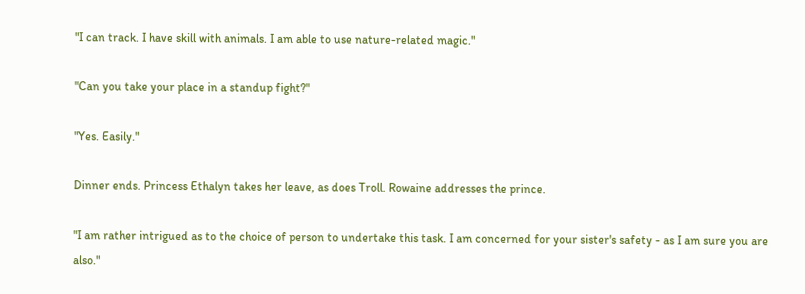"I can track. I have skill with animals. I am able to use nature-related magic."

"Can you take your place in a standup fight?"

"Yes. Easily."

Dinner ends. Princess Ethalyn takes her leave, as does Troll. Rowaine addresses the prince.

"I am rather intrigued as to the choice of person to undertake this task. I am concerned for your sister's safety - as I am sure you are also."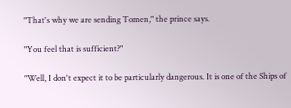"That's why we are sending Tomen," the prince says.

"You feel that is sufficient?"

"Well, I don't expect it to be particularly dangerous. It is one of the Ships of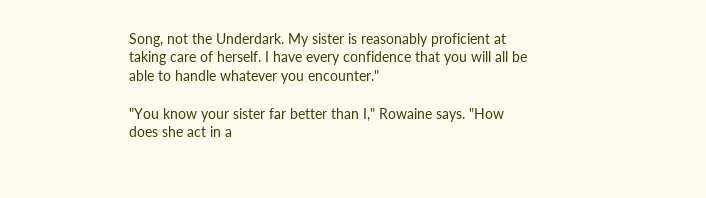Song, not the Underdark. My sister is reasonably proficient at taking care of herself. I have every confidence that you will all be able to handle whatever you encounter."

"You know your sister far better than I," Rowaine says. "How does she act in a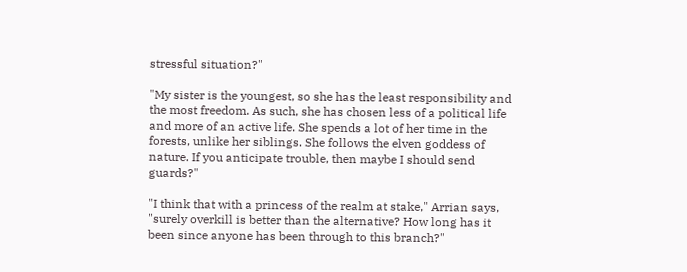stressful situation?"

"My sister is the youngest, so she has the least responsibility and the most freedom. As such, she has chosen less of a political life and more of an active life. She spends a lot of her time in the forests, unlike her siblings. She follows the elven goddess of nature. If you anticipate trouble, then maybe I should send guards?"

"I think that with a princess of the realm at stake," Arrian says, "surely overkill is better than the alternative? How long has it been since anyone has been through to this branch?"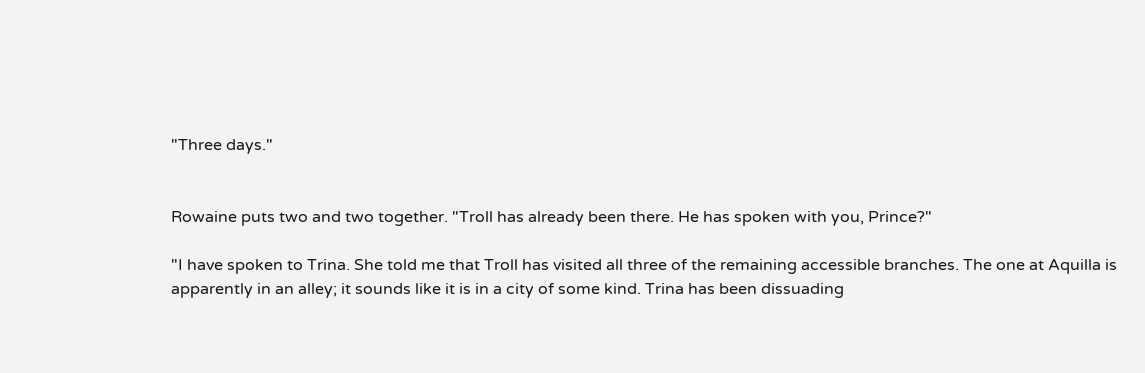"Three days."


Rowaine puts two and two together. "Troll has already been there. He has spoken with you, Prince?"

"I have spoken to Trina. She told me that Troll has visited all three of the remaining accessible branches. The one at Aquilla is apparently in an alley; it sounds like it is in a city of some kind. Trina has been dissuading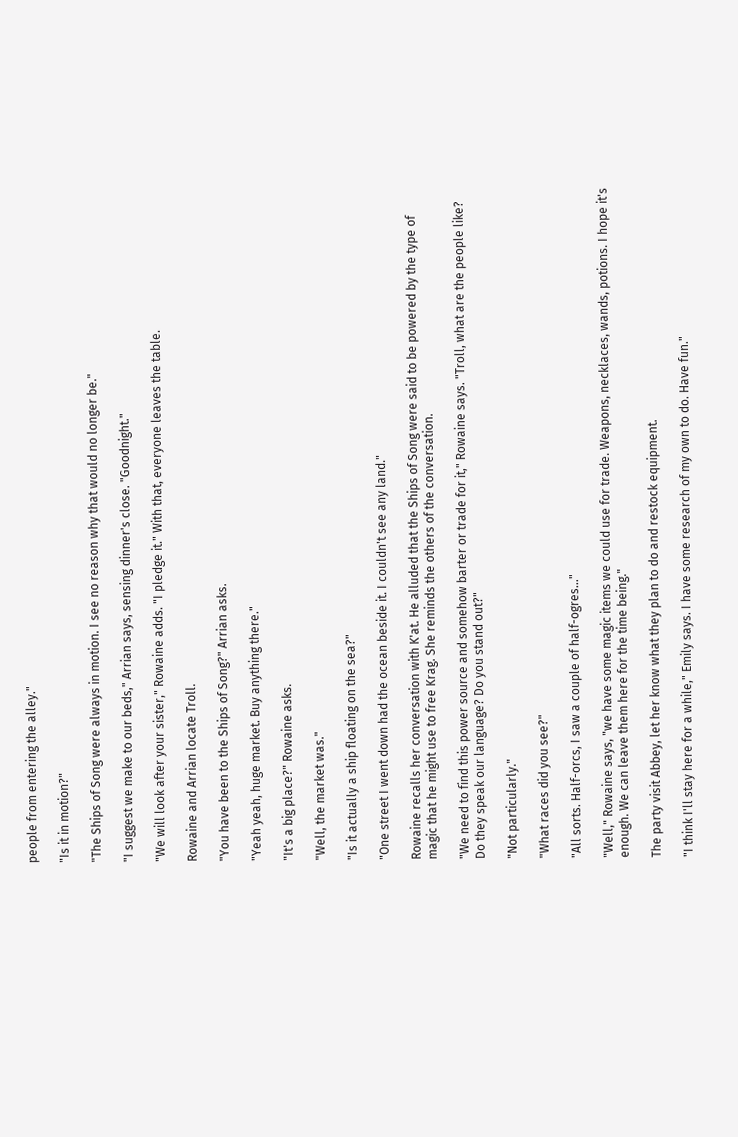people from entering the alley."

"Is it in motion?"

"The Ships of Song were always in motion. I see no reason why that would no longer be."

"I suggest we make to our beds," Arrian says, sensing dinner's close. "Goodnight."

"We will look after your sister," Rowaine adds. "I pledge it." With that, everyone leaves the table.

Rowaine and Arrian locate Troll.

"You have been to the Ships of Song?" Arrian asks.

"Yeah yeah, huge market. Buy anything there."

"It's a big place?" Rowaine asks.

"Well, the market was."

"Is it actually a ship floating on the sea?"

"One street I went down had the ocean beside it. I couldn't see any land."

Rowaine recalls her conversation with K'at. He alluded that the Ships of Song were said to be powered by the type of magic that he might use to free Krag. She reminds the others of the conversation.

"We need to find this power source and somehow barter or trade for it," Rowaine says. "Troll, what are the people like? Do they speak our language? Do you stand out?"

"Not particularly."

"What races did you see?"

"All sorts. Half-orcs, I saw a couple of half-ogres…"

"Well," Rowaine says, "we have some magic items we could use for trade. Weapons, necklaces, wands, potions. I hope it's enough. We can leave them here for the time being."

The party visit Abbey, let her know what they plan to do and restock equipment.

"I think I'll stay here for a while," Emily says. I have some research of my own to do. Have fun."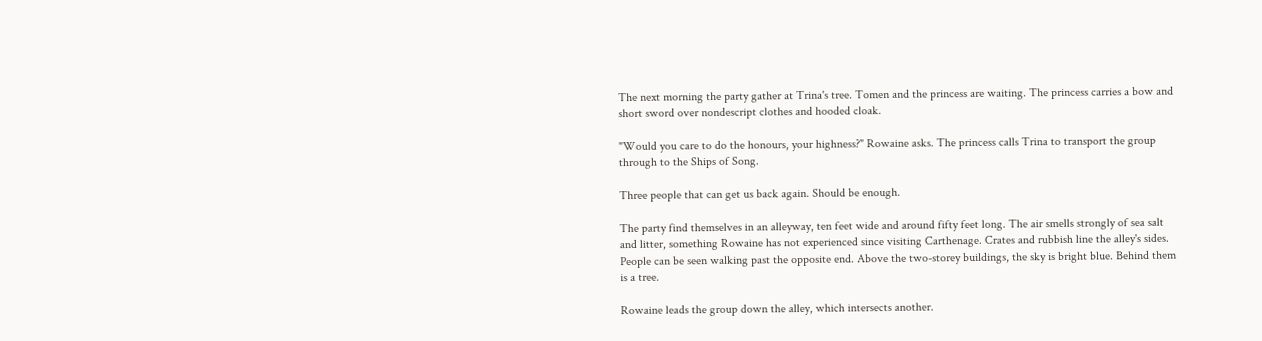The next morning the party gather at Trina's tree. Tomen and the princess are waiting. The princess carries a bow and short sword over nondescript clothes and hooded cloak.

"Would you care to do the honours, your highness?" Rowaine asks. The princess calls Trina to transport the group through to the Ships of Song.

Three people that can get us back again. Should be enough.

The party find themselves in an alleyway, ten feet wide and around fifty feet long. The air smells strongly of sea salt and litter, something Rowaine has not experienced since visiting Carthenage. Crates and rubbish line the alley's sides. People can be seen walking past the opposite end. Above the two-storey buildings, the sky is bright blue. Behind them is a tree.

Rowaine leads the group down the alley, which intersects another.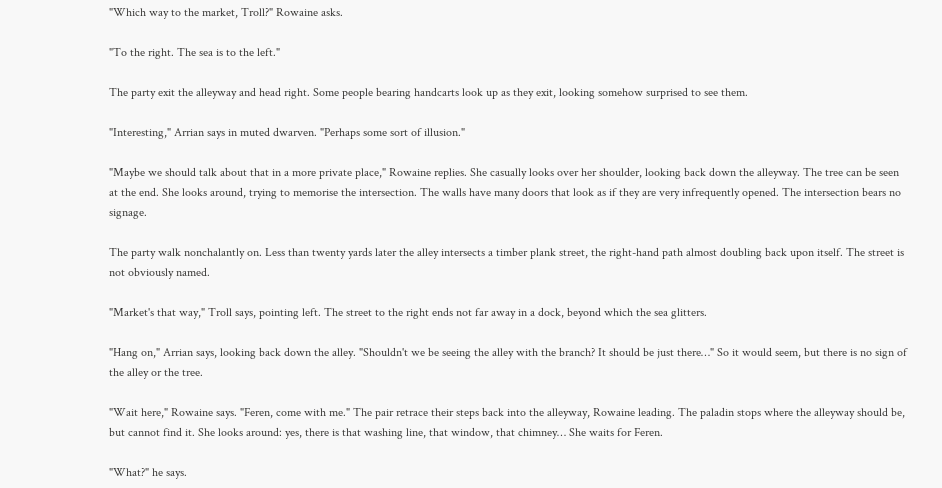"Which way to the market, Troll?" Rowaine asks.

"To the right. The sea is to the left."

The party exit the alleyway and head right. Some people bearing handcarts look up as they exit, looking somehow surprised to see them.

"Interesting," Arrian says in muted dwarven. "Perhaps some sort of illusion."

"Maybe we should talk about that in a more private place," Rowaine replies. She casually looks over her shoulder, looking back down the alleyway. The tree can be seen at the end. She looks around, trying to memorise the intersection. The walls have many doors that look as if they are very infrequently opened. The intersection bears no signage.

The party walk nonchalantly on. Less than twenty yards later the alley intersects a timber plank street, the right-hand path almost doubling back upon itself. The street is not obviously named.

"Market's that way," Troll says, pointing left. The street to the right ends not far away in a dock, beyond which the sea glitters.

"Hang on," Arrian says, looking back down the alley. "Shouldn't we be seeing the alley with the branch? It should be just there…" So it would seem, but there is no sign of the alley or the tree.

"Wait here," Rowaine says. "Feren, come with me." The pair retrace their steps back into the alleyway, Rowaine leading. The paladin stops where the alleyway should be, but cannot find it. She looks around: yes, there is that washing line, that window, that chimney… She waits for Feren.

"What?" he says.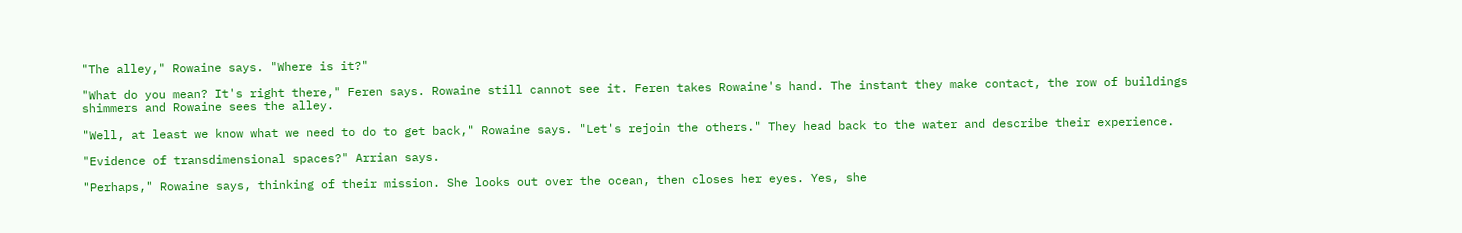"The alley," Rowaine says. "Where is it?"

"What do you mean? It's right there," Feren says. Rowaine still cannot see it. Feren takes Rowaine's hand. The instant they make contact, the row of buildings shimmers and Rowaine sees the alley.

"Well, at least we know what we need to do to get back," Rowaine says. "Let's rejoin the others." They head back to the water and describe their experience.

"Evidence of transdimensional spaces?" Arrian says.

"Perhaps," Rowaine says, thinking of their mission. She looks out over the ocean, then closes her eyes. Yes, she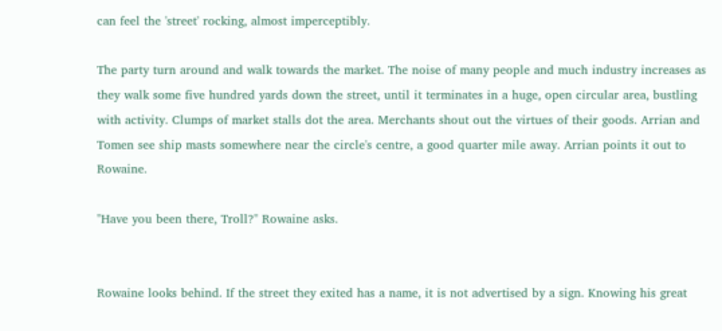can feel the 'street' rocking, almost imperceptibly.

The party turn around and walk towards the market. The noise of many people and much industry increases as they walk some five hundred yards down the street, until it terminates in a huge, open circular area, bustling with activity. Clumps of market stalls dot the area. Merchants shout out the virtues of their goods. Arrian and Tomen see ship masts somewhere near the circle's centre, a good quarter mile away. Arrian points it out to Rowaine.

"Have you been there, Troll?" Rowaine asks.


Rowaine looks behind. If the street they exited has a name, it is not advertised by a sign. Knowing his great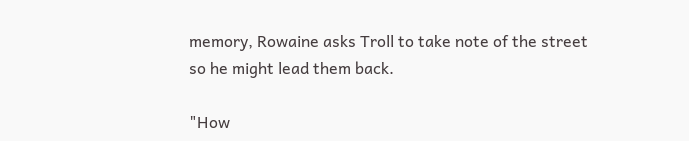memory, Rowaine asks Troll to take note of the street so he might lead them back.

"How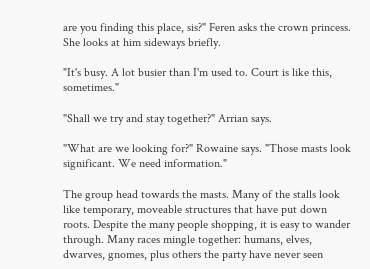are you finding this place, sis?" Feren asks the crown princess. She looks at him sideways briefly.

"It's busy. A lot busier than I'm used to. Court is like this, sometimes."

"Shall we try and stay together?" Arrian says.

"What are we looking for?" Rowaine says. "Those masts look significant. We need information."

The group head towards the masts. Many of the stalls look like temporary, moveable structures that have put down roots. Despite the many people shopping, it is easy to wander through. Many races mingle together: humans, elves, dwarves, gnomes, plus others the party have never seen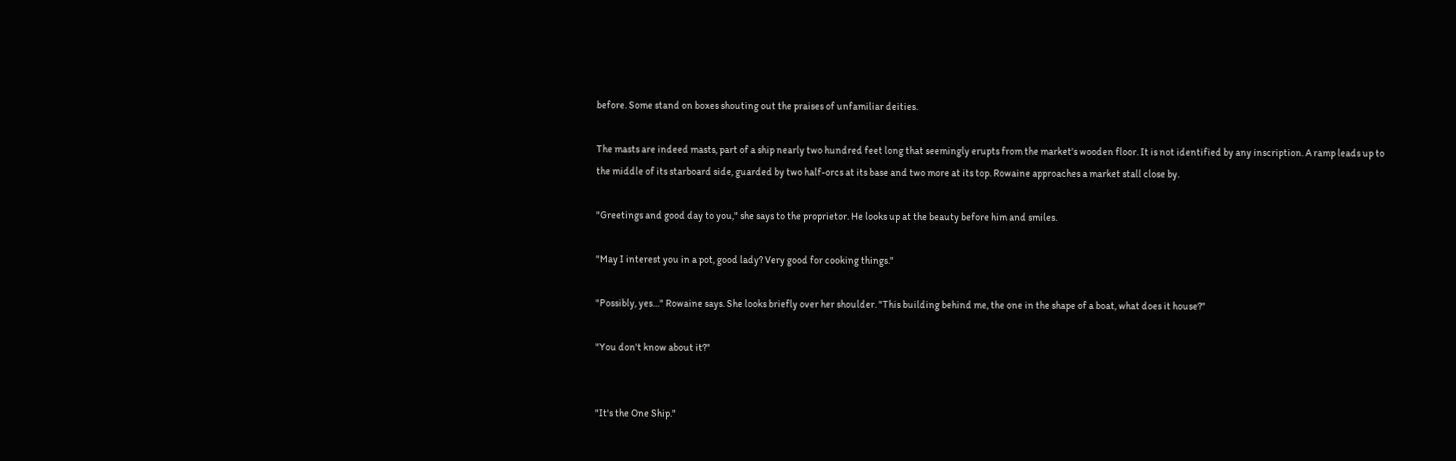before. Some stand on boxes shouting out the praises of unfamiliar deities.

The masts are indeed masts, part of a ship nearly two hundred feet long that seemingly erupts from the market's wooden floor. It is not identified by any inscription. A ramp leads up to the middle of its starboard side, guarded by two half-orcs at its base and two more at its top. Rowaine approaches a market stall close by.

"Greetings and good day to you," she says to the proprietor. He looks up at the beauty before him and smiles.

"May I interest you in a pot, good lady? Very good for cooking things."

"Possibly, yes…" Rowaine says. She looks briefly over her shoulder. "This building behind me, the one in the shape of a boat, what does it house?"

"You don't know about it?"


"It's the One Ship."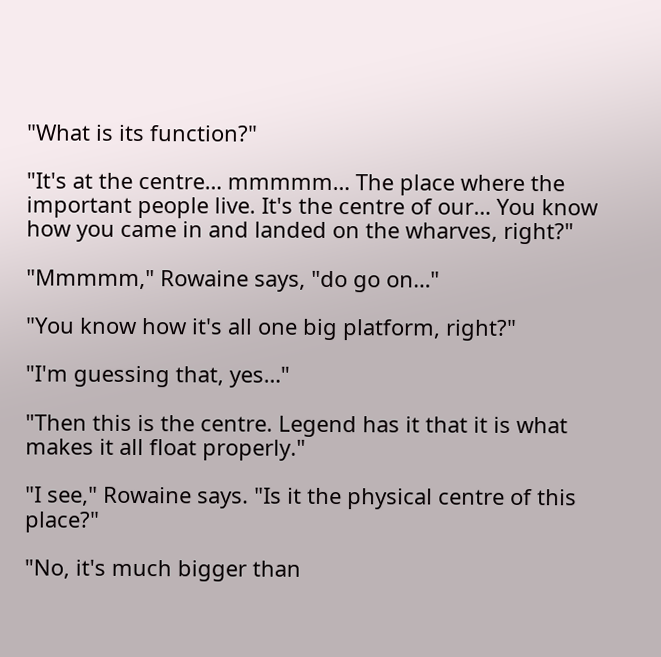"What is its function?"

"It's at the centre… mmmmm… The place where the important people live. It's the centre of our… You know how you came in and landed on the wharves, right?"

"Mmmmm," Rowaine says, "do go on…"

"You know how it's all one big platform, right?"

"I'm guessing that, yes…"

"Then this is the centre. Legend has it that it is what makes it all float properly."

"I see," Rowaine says. "Is it the physical centre of this place?"

"No, it's much bigger than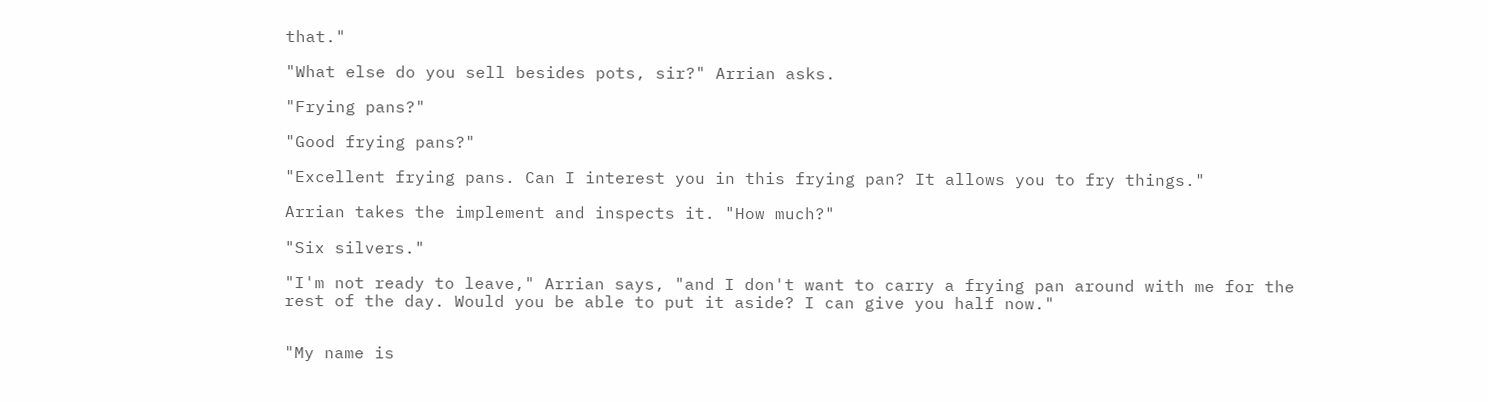that."

"What else do you sell besides pots, sir?" Arrian asks.

"Frying pans?"

"Good frying pans?"

"Excellent frying pans. Can I interest you in this frying pan? It allows you to fry things."

Arrian takes the implement and inspects it. "How much?"

"Six silvers."

"I'm not ready to leave," Arrian says, "and I don't want to carry a frying pan around with me for the rest of the day. Would you be able to put it aside? I can give you half now."


"My name is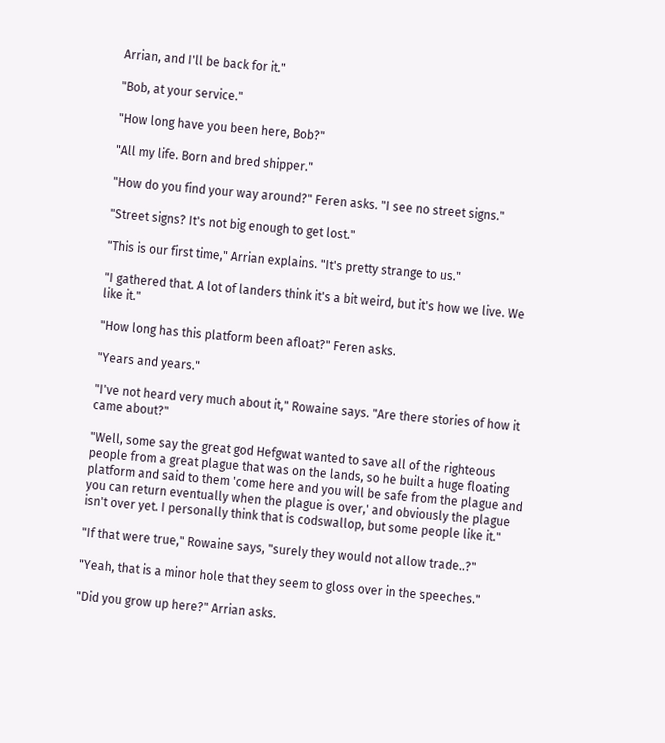Arrian, and I'll be back for it."

"Bob, at your service."

"How long have you been here, Bob?"

"All my life. Born and bred shipper."

"How do you find your way around?" Feren asks. "I see no street signs."

"Street signs? It's not big enough to get lost."

"This is our first time," Arrian explains. "It's pretty strange to us."

"I gathered that. A lot of landers think it's a bit weird, but it's how we live. We like it."

"How long has this platform been afloat?" Feren asks.

"Years and years."

"I've not heard very much about it," Rowaine says. "Are there stories of how it came about?"

"Well, some say the great god Hefgwat wanted to save all of the righteous people from a great plague that was on the lands, so he built a huge floating platform and said to them 'come here and you will be safe from the plague and you can return eventually when the plague is over,' and obviously the plague isn't over yet. I personally think that is codswallop, but some people like it."

"If that were true," Rowaine says, "surely they would not allow trade..?"

"Yeah, that is a minor hole that they seem to gloss over in the speeches."

"Did you grow up here?" Arrian asks.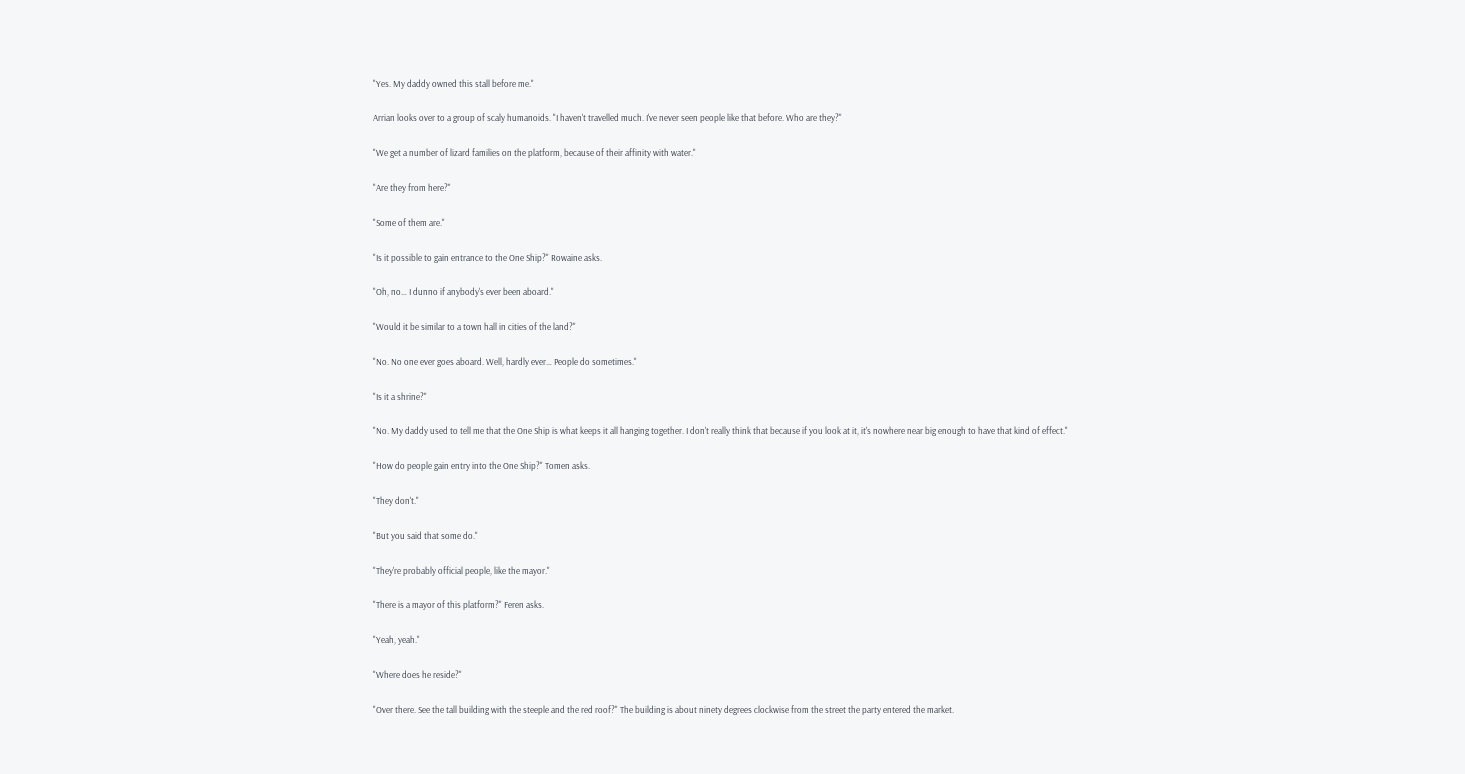"Yes. My daddy owned this stall before me."

Arrian looks over to a group of scaly humanoids. "I haven't travelled much. I've never seen people like that before. Who are they?"

"We get a number of lizard families on the platform, because of their affinity with water."

"Are they from here?"

"Some of them are."

"Is it possible to gain entrance to the One Ship?" Rowaine asks.

"Oh, no… I dunno if anybody's ever been aboard."

"Would it be similar to a town hall in cities of the land?"

"No. No one ever goes aboard. Well, hardly ever… People do sometimes."

"Is it a shrine?"

"No. My daddy used to tell me that the One Ship is what keeps it all hanging together. I don't really think that because if you look at it, it's nowhere near big enough to have that kind of effect."

"How do people gain entry into the One Ship?" Tomen asks.

"They don't."

"But you said that some do."

"They're probably official people, like the mayor."

"There is a mayor of this platform?" Feren asks.

"Yeah, yeah."

"Where does he reside?"

"Over there. See the tall building with the steeple and the red roof?" The building is about ninety degrees clockwise from the street the party entered the market.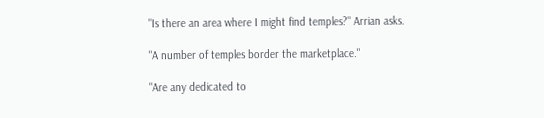"Is there an area where I might find temples?" Arrian asks.

"A number of temples border the marketplace."

"Are any dedicated to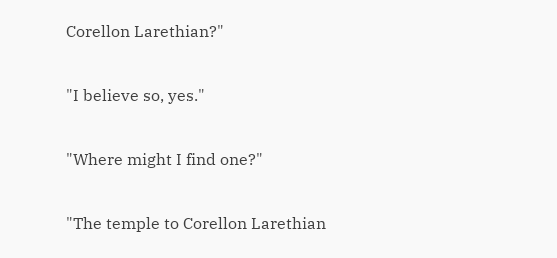Corellon Larethian?"

"I believe so, yes."

"Where might I find one?"

"The temple to Corellon Larethian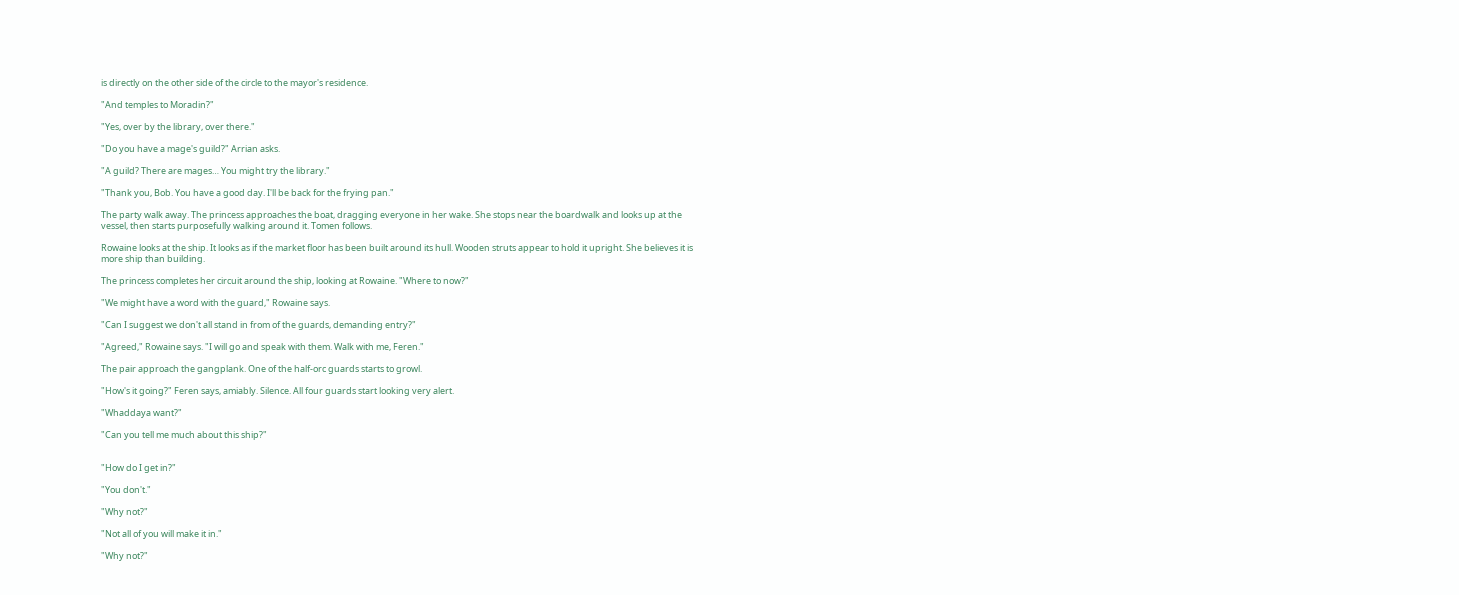is directly on the other side of the circle to the mayor's residence.

"And temples to Moradin?"

"Yes, over by the library, over there."

"Do you have a mage's guild?" Arrian asks.

"A guild? There are mages… You might try the library."

"Thank you, Bob. You have a good day. I'll be back for the frying pan."

The party walk away. The princess approaches the boat, dragging everyone in her wake. She stops near the boardwalk and looks up at the vessel, then starts purposefully walking around it. Tomen follows.

Rowaine looks at the ship. It looks as if the market floor has been built around its hull. Wooden struts appear to hold it upright. She believes it is more ship than building.

The princess completes her circuit around the ship, looking at Rowaine. "Where to now?"

"We might have a word with the guard," Rowaine says.

"Can I suggest we don't all stand in from of the guards, demanding entry?"

"Agreed," Rowaine says. "I will go and speak with them. Walk with me, Feren."

The pair approach the gangplank. One of the half-orc guards starts to growl.

"How's it going?" Feren says, amiably. Silence. All four guards start looking very alert.

"Whaddaya want?"

"Can you tell me much about this ship?"


"How do I get in?"

"You don't."

"Why not?"

"Not all of you will make it in."

"Why not?"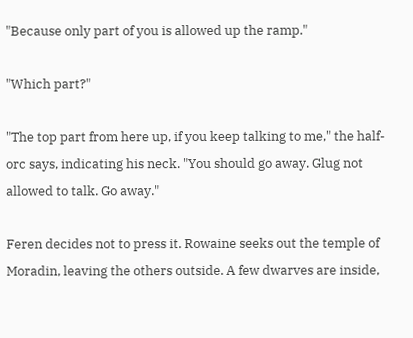"Because only part of you is allowed up the ramp."

"Which part?"

"The top part from here up, if you keep talking to me," the half-orc says, indicating his neck. "You should go away. Glug not allowed to talk. Go away."

Feren decides not to press it. Rowaine seeks out the temple of Moradin, leaving the others outside. A few dwarves are inside,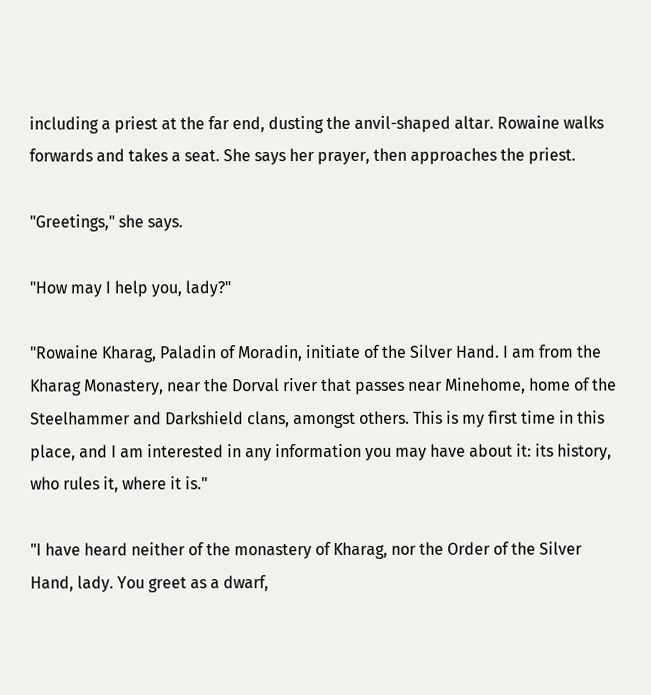including a priest at the far end, dusting the anvil-shaped altar. Rowaine walks forwards and takes a seat. She says her prayer, then approaches the priest.

"Greetings," she says.

"How may I help you, lady?"

"Rowaine Kharag, Paladin of Moradin, initiate of the Silver Hand. I am from the Kharag Monastery, near the Dorval river that passes near Minehome, home of the Steelhammer and Darkshield clans, amongst others. This is my first time in this place, and I am interested in any information you may have about it: its history, who rules it, where it is."

"I have heard neither of the monastery of Kharag, nor the Order of the Silver Hand, lady. You greet as a dwarf,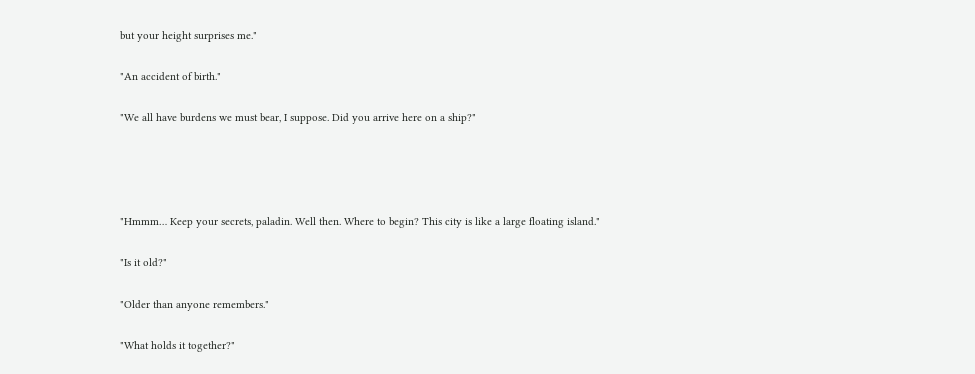but your height surprises me."

"An accident of birth."

"We all have burdens we must bear, I suppose. Did you arrive here on a ship?"




"Hmmm… Keep your secrets, paladin. Well then. Where to begin? This city is like a large floating island."

"Is it old?"

"Older than anyone remembers."

"What holds it together?"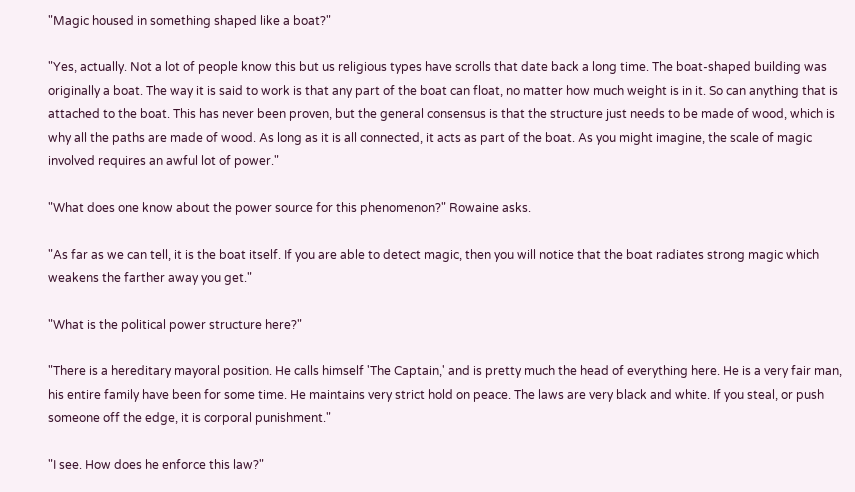"Magic housed in something shaped like a boat?"

"Yes, actually. Not a lot of people know this but us religious types have scrolls that date back a long time. The boat-shaped building was originally a boat. The way it is said to work is that any part of the boat can float, no matter how much weight is in it. So can anything that is attached to the boat. This has never been proven, but the general consensus is that the structure just needs to be made of wood, which is why all the paths are made of wood. As long as it is all connected, it acts as part of the boat. As you might imagine, the scale of magic involved requires an awful lot of power."

"What does one know about the power source for this phenomenon?" Rowaine asks.

"As far as we can tell, it is the boat itself. If you are able to detect magic, then you will notice that the boat radiates strong magic which weakens the farther away you get."

"What is the political power structure here?"

"There is a hereditary mayoral position. He calls himself 'The Captain,' and is pretty much the head of everything here. He is a very fair man, his entire family have been for some time. He maintains very strict hold on peace. The laws are very black and white. If you steal, or push someone off the edge, it is corporal punishment."

"I see. How does he enforce this law?"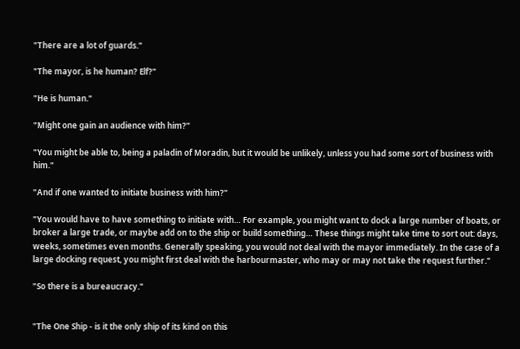"There are a lot of guards."

"The mayor, is he human? Elf?"

"He is human."

"Might one gain an audience with him?"

"You might be able to, being a paladin of Moradin, but it would be unlikely, unless you had some sort of business with him."

"And if one wanted to initiate business with him?"

"You would have to have something to initiate with… For example, you might want to dock a large number of boats, or broker a large trade, or maybe add on to the ship or build something… These things might take time to sort out: days, weeks, sometimes even months. Generally speaking, you would not deal with the mayor immediately. In the case of a large docking request, you might first deal with the harbourmaster, who may or may not take the request further."

"So there is a bureaucracy."


"The One Ship - is it the only ship of its kind on this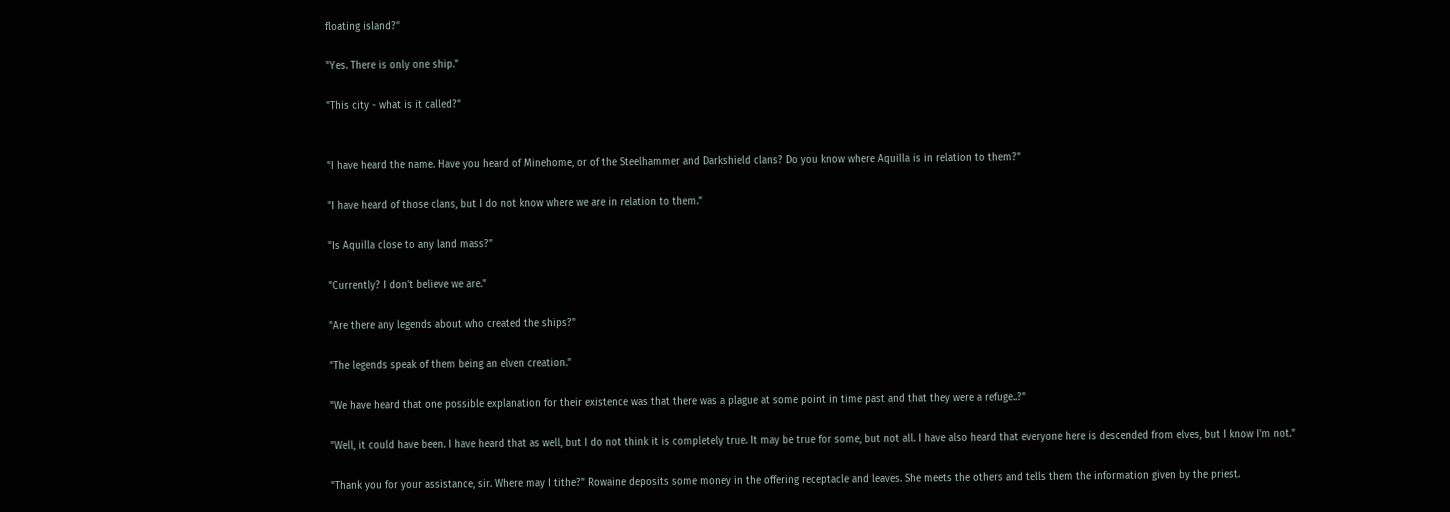floating island?"

"Yes. There is only one ship."

"This city - what is it called?"


"I have heard the name. Have you heard of Minehome, or of the Steelhammer and Darkshield clans? Do you know where Aquilla is in relation to them?"

"I have heard of those clans, but I do not know where we are in relation to them."

"Is Aquilla close to any land mass?"

"Currently? I don't believe we are."

"Are there any legends about who created the ships?"

"The legends speak of them being an elven creation."

"We have heard that one possible explanation for their existence was that there was a plague at some point in time past and that they were a refuge..?"

"Well, it could have been. I have heard that as well, but I do not think it is completely true. It may be true for some, but not all. I have also heard that everyone here is descended from elves, but I know I'm not."

"Thank you for your assistance, sir. Where may I tithe?" Rowaine deposits some money in the offering receptacle and leaves. She meets the others and tells them the information given by the priest.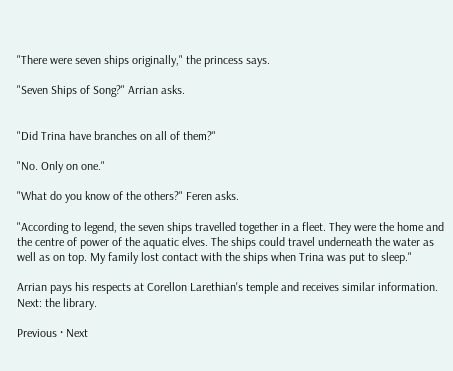"There were seven ships originally," the princess says.

"Seven Ships of Song?" Arrian asks.


"Did Trina have branches on all of them?"

"No. Only on one."

"What do you know of the others?" Feren asks.

"According to legend, the seven ships travelled together in a fleet. They were the home and the centre of power of the aquatic elves. The ships could travel underneath the water as well as on top. My family lost contact with the ships when Trina was put to sleep."

Arrian pays his respects at Corellon Larethian's temple and receives similar information. Next: the library.

Previous · Next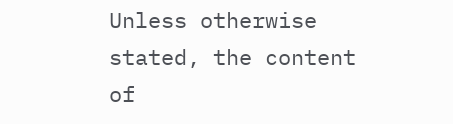Unless otherwise stated, the content of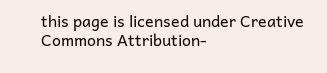this page is licensed under Creative Commons Attribution-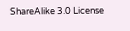ShareAlike 3.0 License